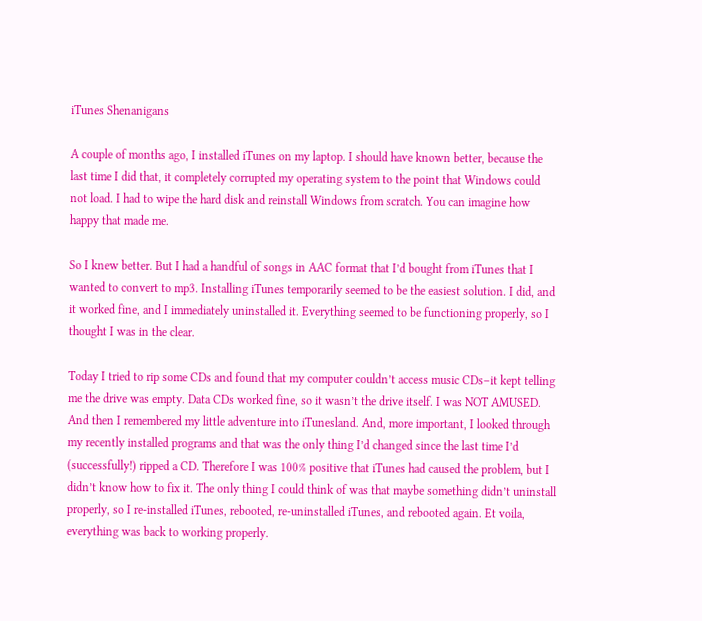iTunes Shenanigans

A couple of months ago, I installed iTunes on my laptop. I should have known better, because the last time I did that, it completely corrupted my operating system to the point that Windows could not load. I had to wipe the hard disk and reinstall Windows from scratch. You can imagine how happy that made me.

So I knew better. But I had a handful of songs in AAC format that I’d bought from iTunes that I wanted to convert to mp3. Installing iTunes temporarily seemed to be the easiest solution. I did, and it worked fine, and I immediately uninstalled it. Everything seemed to be functioning properly, so I thought I was in the clear.

Today I tried to rip some CDs and found that my computer couldn’t access music CDs–it kept telling me the drive was empty. Data CDs worked fine, so it wasn’t the drive itself. I was NOT AMUSED. And then I remembered my little adventure into iTunesland. And, more important, I looked through my recently installed programs and that was the only thing I’d changed since the last time I’d (successfully!) ripped a CD. Therefore I was 100% positive that iTunes had caused the problem, but I didn’t know how to fix it. The only thing I could think of was that maybe something didn’t uninstall properly, so I re-installed iTunes, rebooted, re-uninstalled iTunes, and rebooted again. Et voila, everything was back to working properly.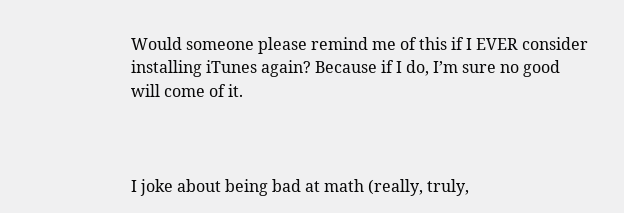Would someone please remind me of this if I EVER consider installing iTunes again? Because if I do, I’m sure no good will come of it.



I joke about being bad at math (really, truly,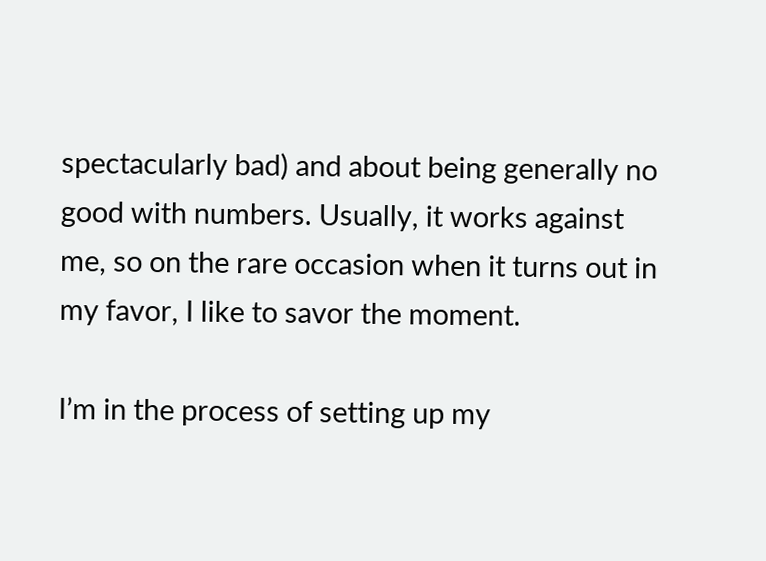spectacularly bad) and about being generally no good with numbers. Usually, it works against me, so on the rare occasion when it turns out in my favor, I like to savor the moment.

I’m in the process of setting up my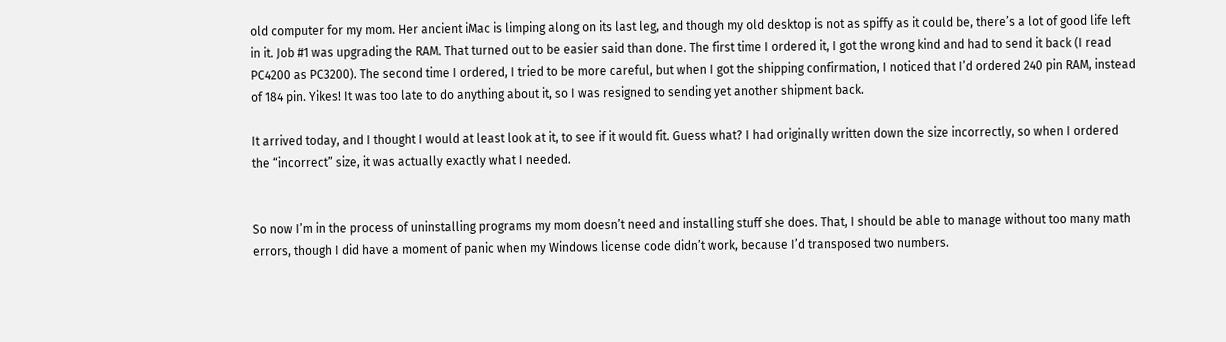old computer for my mom. Her ancient iMac is limping along on its last leg, and though my old desktop is not as spiffy as it could be, there’s a lot of good life left in it. Job #1 was upgrading the RAM. That turned out to be easier said than done. The first time I ordered it, I got the wrong kind and had to send it back (I read PC4200 as PC3200). The second time I ordered, I tried to be more careful, but when I got the shipping confirmation, I noticed that I’d ordered 240 pin RAM, instead of 184 pin. Yikes! It was too late to do anything about it, so I was resigned to sending yet another shipment back.

It arrived today, and I thought I would at least look at it, to see if it would fit. Guess what? I had originally written down the size incorrectly, so when I ordered the “incorrect” size, it was actually exactly what I needed.


So now I’m in the process of uninstalling programs my mom doesn’t need and installing stuff she does. That, I should be able to manage without too many math errors, though I did have a moment of panic when my Windows license code didn’t work, because I’d transposed two numbers.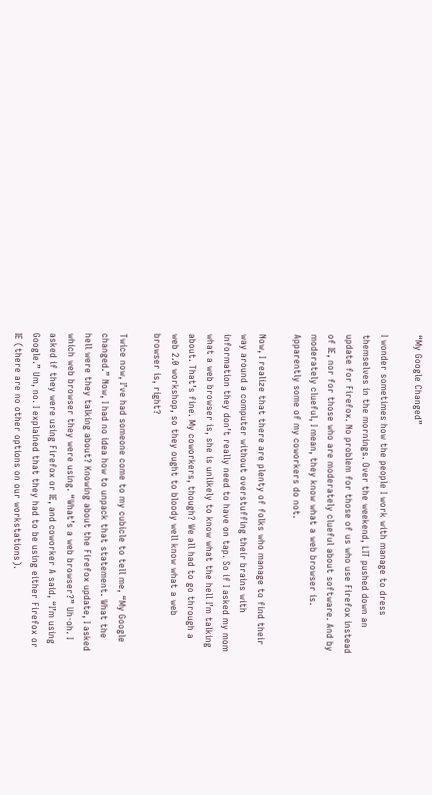“My Google Changed”

I wonder sometimes how the people I work with manage to dress themselves in the mornings. Over the weekend, LIT pushed down an update for Firefox. No problem for those of us who use Firefox instead of IE, nor for those who are moderately clueful about software. And by moderately clueful, I mean, they know what a web browser is. Apparently some of my coworkers do not.

Now, I realize that there are plenty of folks who manage to find their way around a computer without overstuffing their brains with information they don’t really need to have on tap. So if I asked my mom what a web browser is, she is unlikely to know what the hell I’m talking about. That’s fine. My coworkers, though? We all had to go through a web 2.0 workshop, so they ought to bloody well know what a web browser is, right?

Twice now, I’ve had someone come to my cubicle to tell me, “My Google changed.” Now, I had no idea how to unpack that statement. What the hell were they talking about? Knowing about the Firefox update, I asked which web browser they were using. “What’s a web browser?” Uh-oh. I asked if they were using Firefox or IE, and coworker A said, “I’m using Google.” Um, no. I explained that they had to be using either Firefox or IE (there are no other options on our workstations).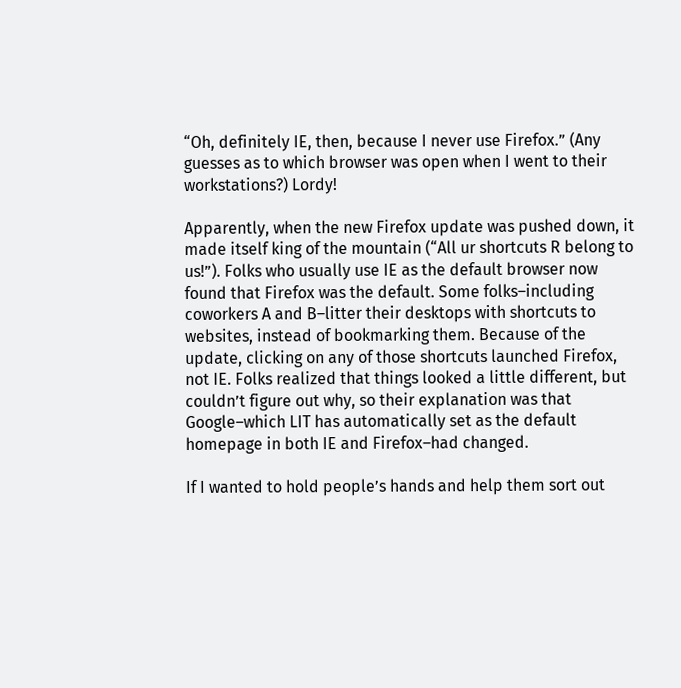“Oh, definitely IE, then, because I never use Firefox.” (Any guesses as to which browser was open when I went to their workstations?) Lordy!

Apparently, when the new Firefox update was pushed down, it made itself king of the mountain (“All ur shortcuts R belong to us!”). Folks who usually use IE as the default browser now found that Firefox was the default. Some folks–including coworkers A and B–litter their desktops with shortcuts to websites, instead of bookmarking them. Because of the update, clicking on any of those shortcuts launched Firefox, not IE. Folks realized that things looked a little different, but couldn’t figure out why, so their explanation was that Google–which LIT has automatically set as the default homepage in both IE and Firefox–had changed.

If I wanted to hold people’s hands and help them sort out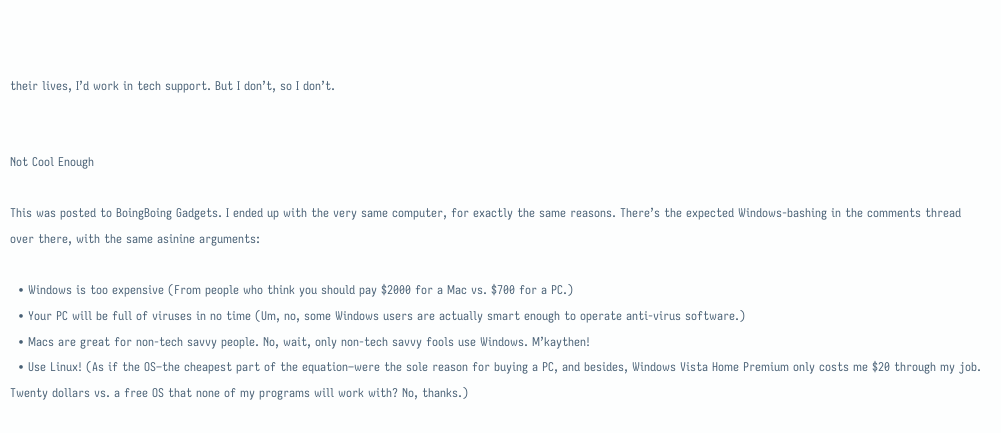their lives, I’d work in tech support. But I don’t, so I don’t.


Not Cool Enough

This was posted to BoingBoing Gadgets. I ended up with the very same computer, for exactly the same reasons. There’s the expected Windows-bashing in the comments thread over there, with the same asinine arguments:

  • Windows is too expensive (From people who think you should pay $2000 for a Mac vs. $700 for a PC.)
  • Your PC will be full of viruses in no time (Um, no, some Windows users are actually smart enough to operate anti-virus software.)
  • Macs are great for non-tech savvy people. No, wait, only non-tech savvy fools use Windows. M’kaythen!
  • Use Linux! (As if the OS–the cheapest part of the equation–were the sole reason for buying a PC, and besides, Windows Vista Home Premium only costs me $20 through my job. Twenty dollars vs. a free OS that none of my programs will work with? No, thanks.)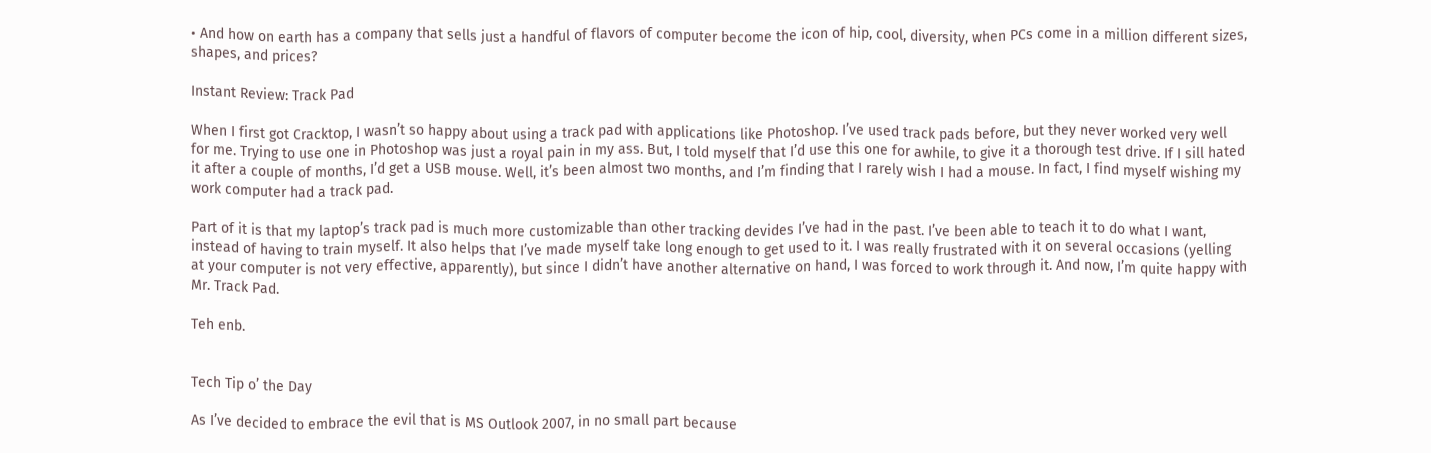• And how on earth has a company that sells just a handful of flavors of computer become the icon of hip, cool, diversity, when PCs come in a million different sizes, shapes, and prices?

Instant Review: Track Pad

When I first got Cracktop, I wasn’t so happy about using a track pad with applications like Photoshop. I’ve used track pads before, but they never worked very well for me. Trying to use one in Photoshop was just a royal pain in my ass. But, I told myself that I’d use this one for awhile, to give it a thorough test drive. If I sill hated it after a couple of months, I’d get a USB mouse. Well, it’s been almost two months, and I’m finding that I rarely wish I had a mouse. In fact, I find myself wishing my work computer had a track pad.

Part of it is that my laptop’s track pad is much more customizable than other tracking devides I’ve had in the past. I’ve been able to teach it to do what I want, instead of having to train myself. It also helps that I’ve made myself take long enough to get used to it. I was really frustrated with it on several occasions (yelling at your computer is not very effective, apparently), but since I didn’t have another alternative on hand, I was forced to work through it. And now, I’m quite happy with Mr. Track Pad.

Teh enb.


Tech Tip o’ the Day

As I’ve decided to embrace the evil that is MS Outlook 2007, in no small part because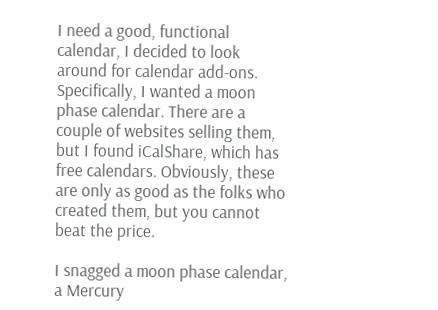I need a good, functional calendar, I decided to look around for calendar add-ons. Specifically, I wanted a moon phase calendar. There are a couple of websites selling them, but I found iCalShare, which has free calendars. Obviously, these are only as good as the folks who created them, but you cannot beat the price.

I snagged a moon phase calendar, a Mercury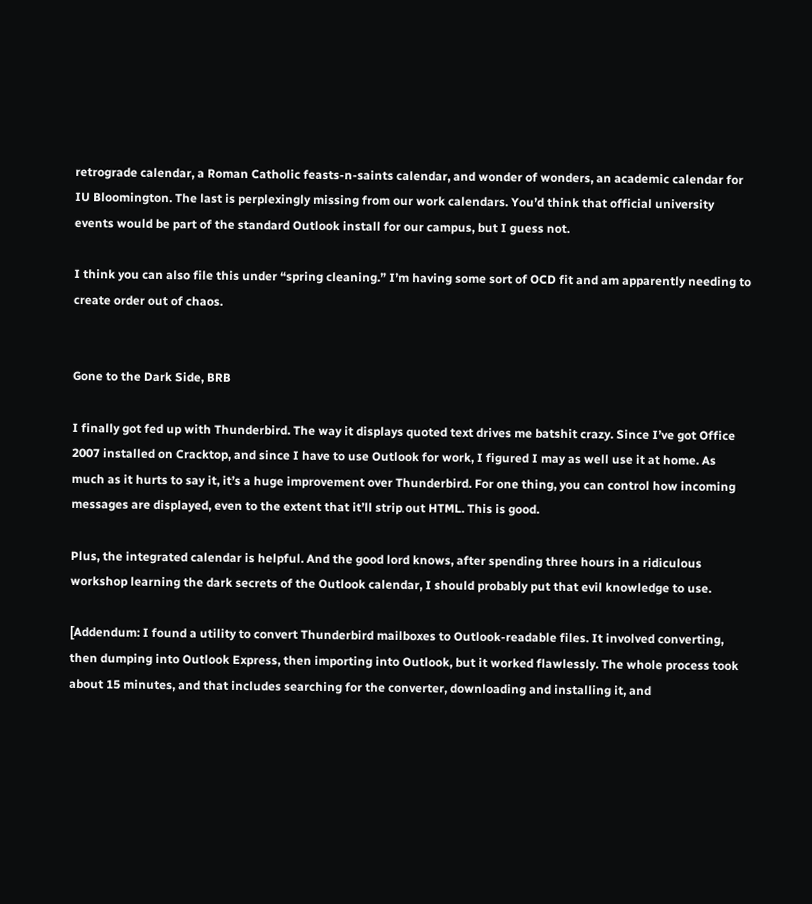retrograde calendar, a Roman Catholic feasts-n-saints calendar, and wonder of wonders, an academic calendar for IU Bloomington. The last is perplexingly missing from our work calendars. You’d think that official university events would be part of the standard Outlook install for our campus, but I guess not.

I think you can also file this under “spring cleaning.” I’m having some sort of OCD fit and am apparently needing to create order out of chaos.


Gone to the Dark Side, BRB

I finally got fed up with Thunderbird. The way it displays quoted text drives me batshit crazy. Since I’ve got Office 2007 installed on Cracktop, and since I have to use Outlook for work, I figured I may as well use it at home. As much as it hurts to say it, it’s a huge improvement over Thunderbird. For one thing, you can control how incoming messages are displayed, even to the extent that it’ll strip out HTML. This is good.

Plus, the integrated calendar is helpful. And the good lord knows, after spending three hours in a ridiculous workshop learning the dark secrets of the Outlook calendar, I should probably put that evil knowledge to use.

[Addendum: I found a utility to convert Thunderbird mailboxes to Outlook-readable files. It involved converting, then dumping into Outlook Express, then importing into Outlook, but it worked flawlessly. The whole process took about 15 minutes, and that includes searching for the converter, downloading and installing it, and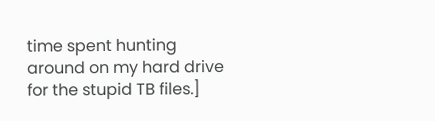time spent hunting around on my hard drive for the stupid TB files.]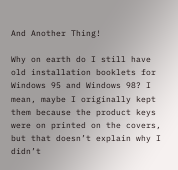And Another Thing!

Why on earth do I still have old installation booklets for Windows 95 and Windows 98? I mean, maybe I originally kept them because the product keys were on printed on the covers, but that doesn’t explain why I didn’t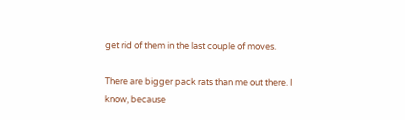get rid of them in the last couple of moves.

There are bigger pack rats than me out there. I know, because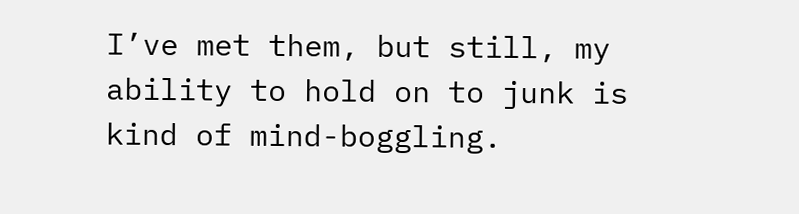I’ve met them, but still, my ability to hold on to junk is kind of mind-boggling.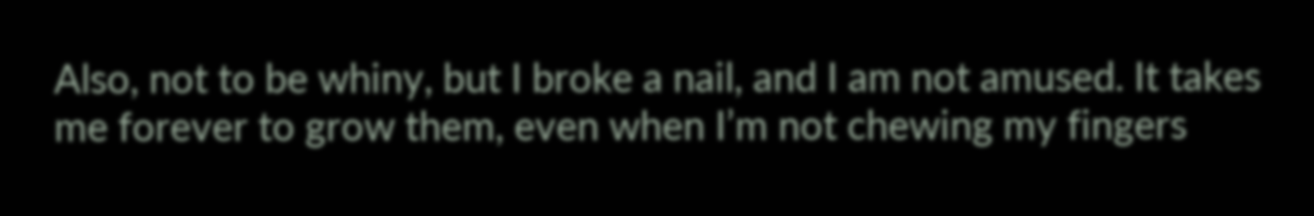Also, not to be whiny, but I broke a nail, and I am not amused. It takes me forever to grow them, even when I’m not chewing my fingers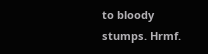to bloody stumps. Hrmf.